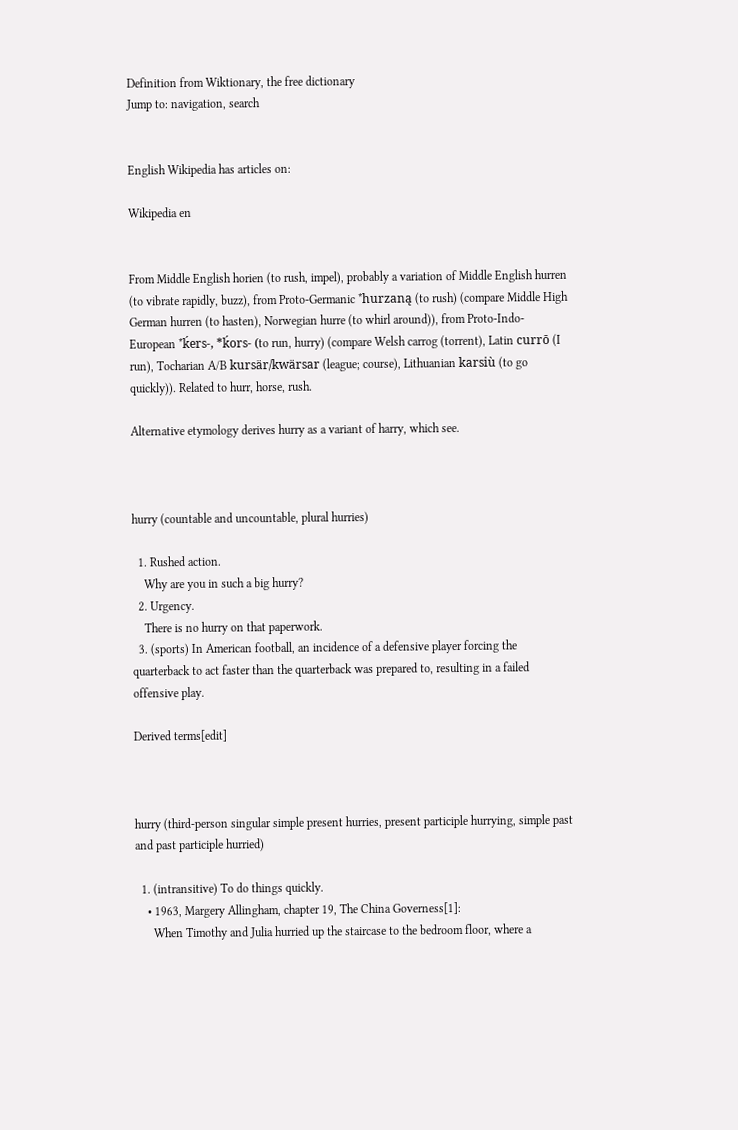Definition from Wiktionary, the free dictionary
Jump to: navigation, search


English Wikipedia has articles on:

Wikipedia en


From Middle English horien (to rush, impel), probably a variation of Middle English hurren (to vibrate rapidly, buzz), from Proto-Germanic *hurzaną (to rush) (compare Middle High German hurren (to hasten), Norwegian hurre (to whirl around)), from Proto-Indo-European *ḱers-, *ḱors- (to run, hurry) (compare Welsh carrog (torrent), Latin currō (I run), Tocharian A/B kursär/kwärsar (league; course), Lithuanian karsiù (to go quickly)). Related to hurr, horse, rush.

Alternative etymology derives hurry as a variant of harry, which see.



hurry (countable and uncountable, plural hurries)

  1. Rushed action.
    Why are you in such a big hurry?
  2. Urgency.
    There is no hurry on that paperwork.
  3. (sports) In American football, an incidence of a defensive player forcing the quarterback to act faster than the quarterback was prepared to, resulting in a failed offensive play.

Derived terms[edit]



hurry (third-person singular simple present hurries, present participle hurrying, simple past and past participle hurried)

  1. (intransitive) To do things quickly.
    • 1963, Margery Allingham, chapter 19, The China Governess[1]:
      When Timothy and Julia hurried up the staircase to the bedroom floor, where a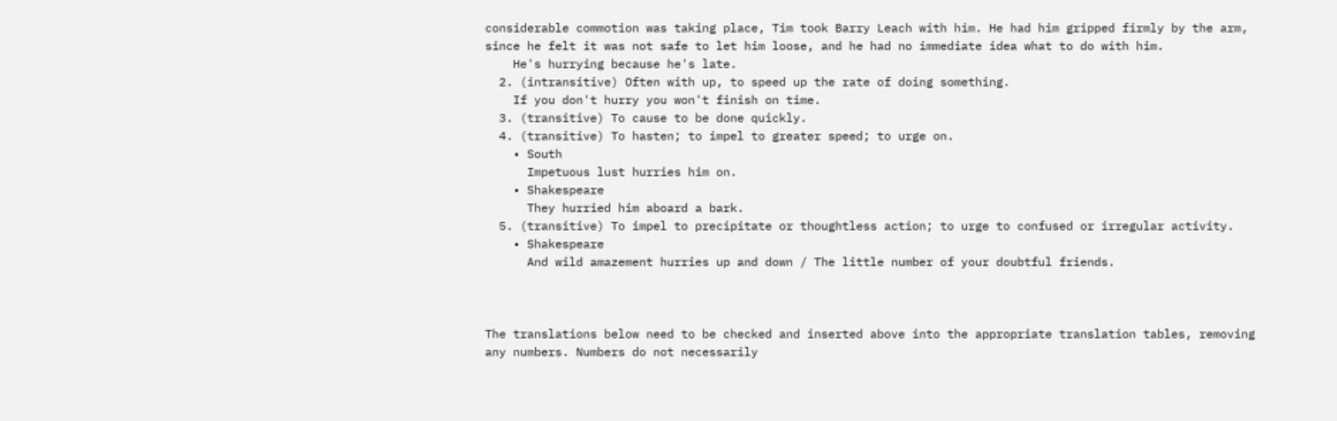considerable commotion was taking place, Tim took Barry Leach with him. He had him gripped firmly by the arm, since he felt it was not safe to let him loose, and he had no immediate idea what to do with him.
    He's hurrying because he's late.
  2. (intransitive) Often with up, to speed up the rate of doing something.
    If you don't hurry you won't finish on time.
  3. (transitive) To cause to be done quickly.
  4. (transitive) To hasten; to impel to greater speed; to urge on.
    • South
      Impetuous lust hurries him on.
    • Shakespeare
      They hurried him aboard a bark.
  5. (transitive) To impel to precipitate or thoughtless action; to urge to confused or irregular activity.
    • Shakespeare
      And wild amazement hurries up and down / The little number of your doubtful friends.



The translations below need to be checked and inserted above into the appropriate translation tables, removing any numbers. Numbers do not necessarily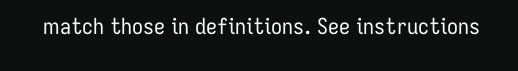match those in definitions. See instructions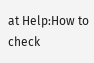at Help:How to check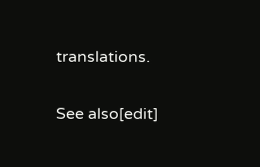translations.

See also[edit]